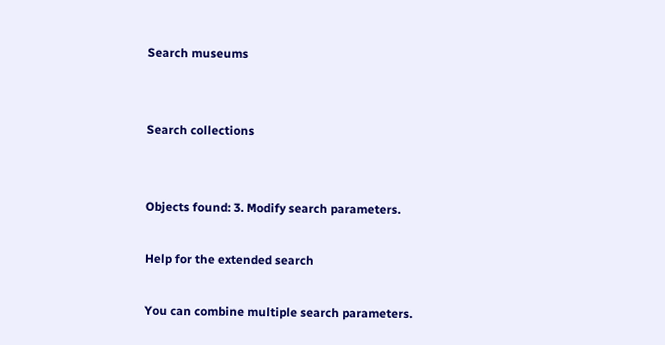Search museums


Search collections


Objects found: 3. Modify search parameters.

Help for the extended search

You can combine multiple search parameters.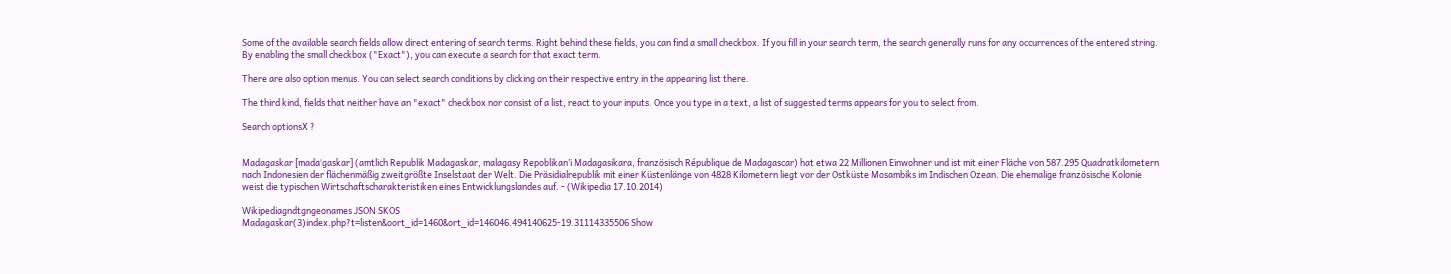Some of the available search fields allow direct entering of search terms. Right behind these fields, you can find a small checkbox. If you fill in your search term, the search generally runs for any occurrences of the entered string. By enabling the small checkbox ("Exact"), you can execute a search for that exact term.

There are also option menus. You can select search conditions by clicking on their respective entry in the appearing list there.

The third kind, fields that neither have an "exact" checkbox nor consist of a list, react to your inputs. Once you type in a text, a list of suggested terms appears for you to select from.

Search optionsX ?


Madagaskar [madaˈgaskar] (amtlich Republik Madagaskar, malagasy Repoblikan’i Madagasikara, französisch République de Madagascar) hat etwa 22 Millionen Einwohner und ist mit einer Fläche von 587.295 Quadratkilometern nach Indonesien der flächenmäßig zweitgrößte Inselstaat der Welt. Die Präsidialrepublik mit einer Küstenlänge von 4828 Kilometern liegt vor der Ostküste Mosambiks im Indischen Ozean. Die ehemalige französische Kolonie weist die typischen Wirtschaftscharakteristiken eines Entwicklungslandes auf. - (Wikipedia 17.10.2014)

Wikipediagndtgngeonames JSON SKOS
Madagaskar(3)index.php?t=listen&oort_id=1460&ort_id=146046.494140625-19.31114335506 Show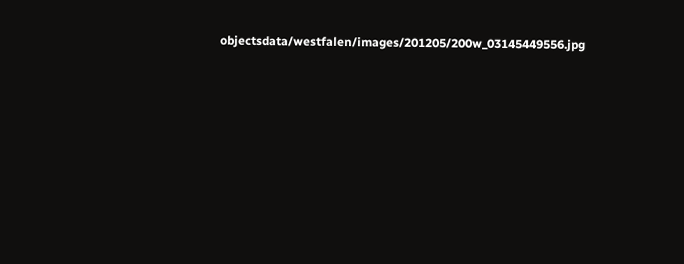objectsdata/westfalen/images/201205/200w_03145449556.jpg